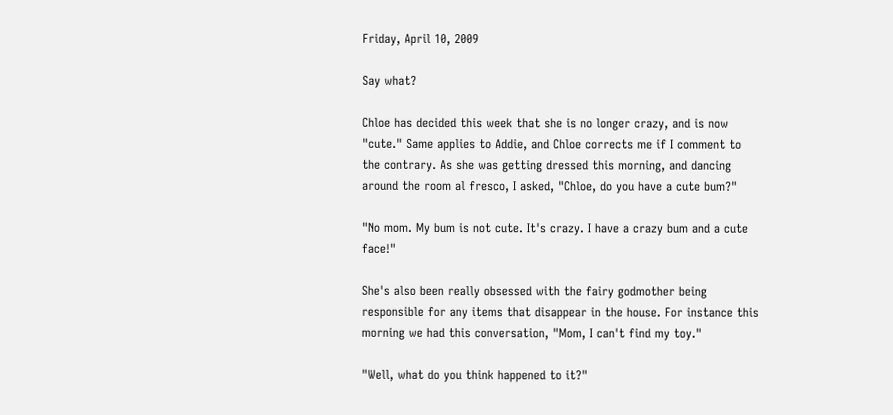Friday, April 10, 2009

Say what?

Chloe has decided this week that she is no longer crazy, and is now "cute." Same applies to Addie, and Chloe corrects me if I comment to the contrary. As she was getting dressed this morning, and dancing around the room al fresco, I asked, "Chloe, do you have a cute bum?"

"No mom. My bum is not cute. It's crazy. I have a crazy bum and a cute face!"

She's also been really obsessed with the fairy godmother being responsible for any items that disappear in the house. For instance this morning we had this conversation, "Mom, I can't find my toy."

"Well, what do you think happened to it?"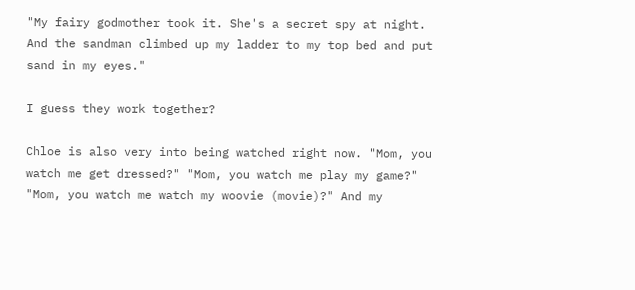"My fairy godmother took it. She's a secret spy at night. And the sandman climbed up my ladder to my top bed and put sand in my eyes."

I guess they work together?

Chloe is also very into being watched right now. "Mom, you watch me get dressed?" "Mom, you watch me play my game?" "Mom, you watch me watch my woovie (movie)?" And my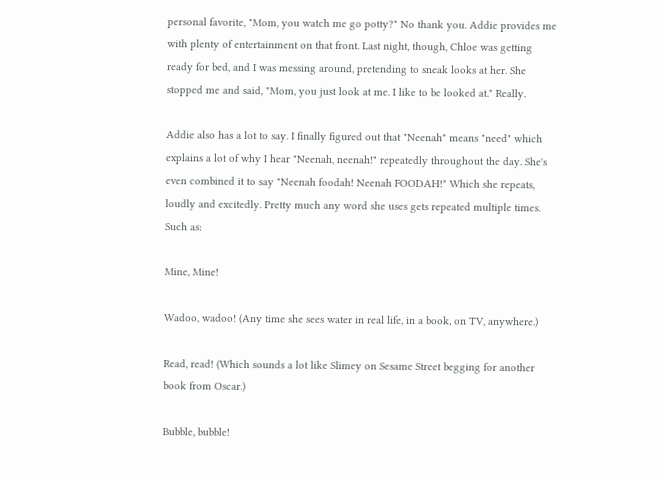personal favorite, "Mom, you watch me go potty?" No thank you. Addie provides me with plenty of entertainment on that front. Last night, though, Chloe was getting ready for bed, and I was messing around, pretending to sneak looks at her. She stopped me and said, "Mom, you just look at me. I like to be looked at." Really.

Addie also has a lot to say. I finally figured out that "Neenah" means "need" which explains a lot of why I hear "Neenah, neenah!" repeatedly throughout the day. She's even combined it to say "Neenah foodah! Neenah FOODAH!" Which she repeats, loudly and excitedly. Pretty much any word she uses gets repeated multiple times. Such as:

Mine, Mine!

Wadoo, wadoo! (Any time she sees water in real life, in a book, on TV, anywhere.)

Read, read! (Which sounds a lot like Slimey on Sesame Street begging for another book from Oscar.)

Bubble, bubble!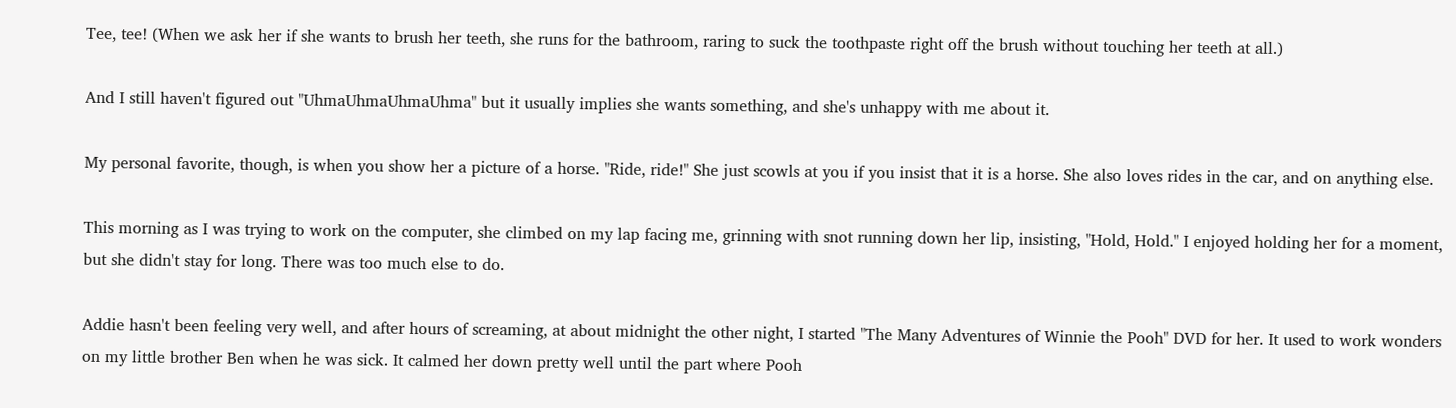Tee, tee! (When we ask her if she wants to brush her teeth, she runs for the bathroom, raring to suck the toothpaste right off the brush without touching her teeth at all.)

And I still haven't figured out "UhmaUhmaUhmaUhma" but it usually implies she wants something, and she's unhappy with me about it.

My personal favorite, though, is when you show her a picture of a horse. "Ride, ride!" She just scowls at you if you insist that it is a horse. She also loves rides in the car, and on anything else.

This morning as I was trying to work on the computer, she climbed on my lap facing me, grinning with snot running down her lip, insisting, "Hold, Hold." I enjoyed holding her for a moment, but she didn't stay for long. There was too much else to do.

Addie hasn't been feeling very well, and after hours of screaming, at about midnight the other night, I started "The Many Adventures of Winnie the Pooh" DVD for her. It used to work wonders on my little brother Ben when he was sick. It calmed her down pretty well until the part where Pooh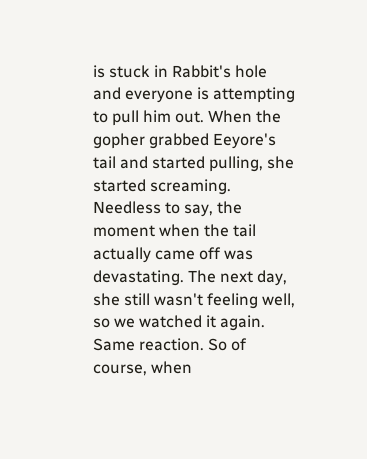is stuck in Rabbit's hole and everyone is attempting to pull him out. When the gopher grabbed Eeyore's tail and started pulling, she started screaming. Needless to say, the moment when the tail actually came off was devastating. The next day, she still wasn't feeling well, so we watched it again. Same reaction. So of course, when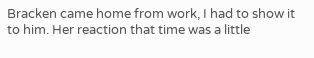Bracken came home from work, I had to show it to him. Her reaction that time was a little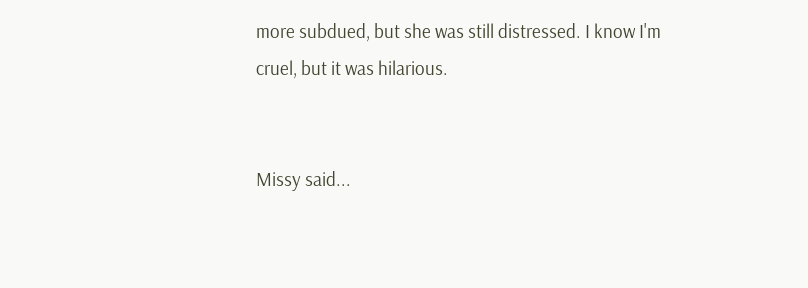more subdued, but she was still distressed. I know I'm cruel, but it was hilarious.


Missy said...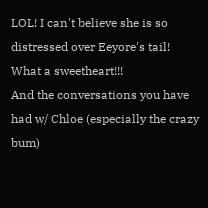LOL! I can't believe she is so distressed over Eeyore's tail! What a sweetheart!!!
And the conversations you have had w/ Chloe (especially the crazy bum)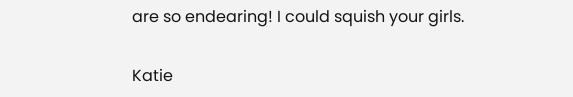are so endearing! I could squish your girls.

Katie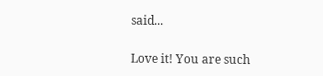said...

Love it! You are such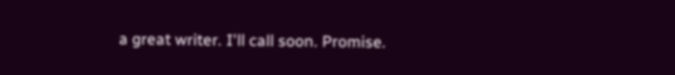a great writer. I'll call soon. Promise.